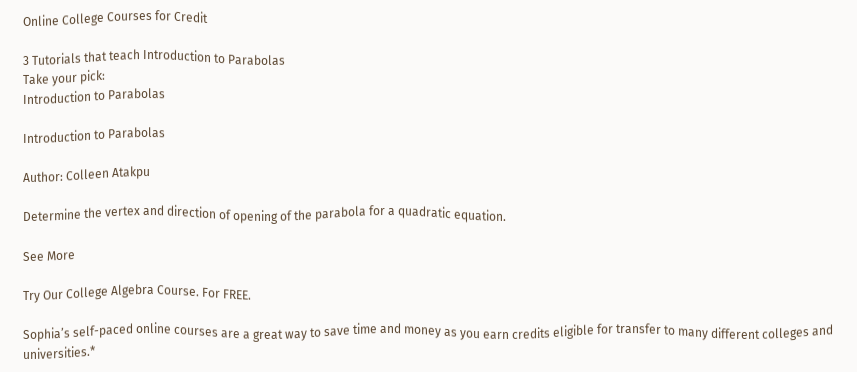Online College Courses for Credit

3 Tutorials that teach Introduction to Parabolas
Take your pick:
Introduction to Parabolas

Introduction to Parabolas

Author: Colleen Atakpu

Determine the vertex and direction of opening of the parabola for a quadratic equation.

See More

Try Our College Algebra Course. For FREE.

Sophia’s self-paced online courses are a great way to save time and money as you earn credits eligible for transfer to many different colleges and universities.*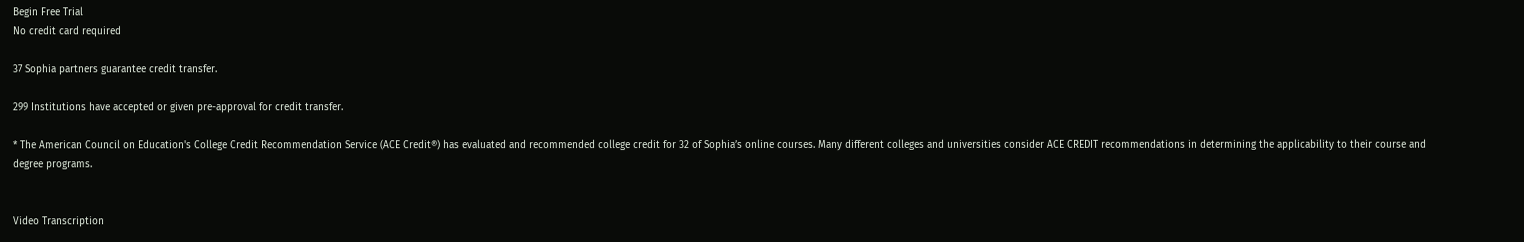Begin Free Trial
No credit card required

37 Sophia partners guarantee credit transfer.

299 Institutions have accepted or given pre-approval for credit transfer.

* The American Council on Education's College Credit Recommendation Service (ACE Credit®) has evaluated and recommended college credit for 32 of Sophia’s online courses. Many different colleges and universities consider ACE CREDIT recommendations in determining the applicability to their course and degree programs.


Video Transcription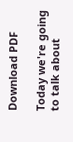Download PDF

Today we're going to talk about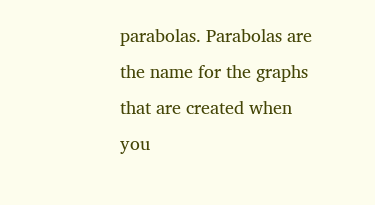parabolas. Parabolas are the name for the graphs that are created when you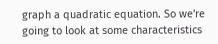graph a quadratic equation. So we're going to look at some characteristics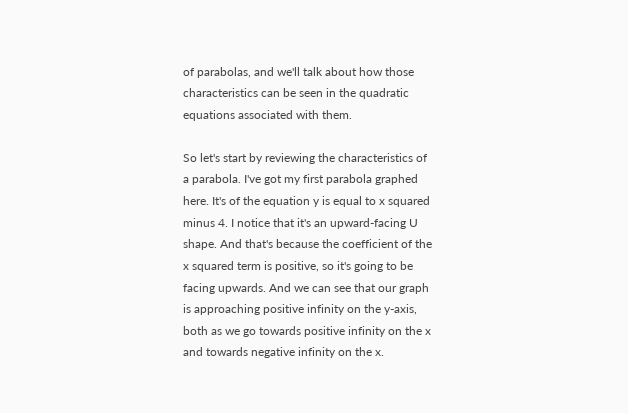of parabolas, and we'll talk about how those characteristics can be seen in the quadratic equations associated with them.

So let's start by reviewing the characteristics of a parabola. I've got my first parabola graphed here. It's of the equation y is equal to x squared minus 4. I notice that it's an upward-facing U shape. And that's because the coefficient of the x squared term is positive, so it's going to be facing upwards. And we can see that our graph is approaching positive infinity on the y-axis, both as we go towards positive infinity on the x and towards negative infinity on the x.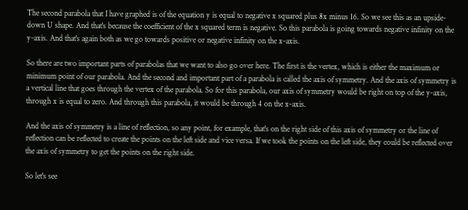The second parabola that I have graphed is of the equation y is equal to negative x squared plus 8x minus 16. So we see this as an upside-down U shape. And that's because the coefficient of the x squared term is negative. So this parabola is going towards negative infinity on the y-axis. And that's again both as we go towards positive or negative infinity on the x-axis.

So there are two important parts of parabolas that we want to also go over here. The first is the vertex, which is either the maximum or minimum point of our parabola. And the second and important part of a parabola is called the axis of symmetry. And the axis of symmetry is a vertical line that goes through the vertex of the parabola. So for this parabola, our axis of symmetry would be right on top of the y-axis, through x is equal to zero. And through this parabola, it would be through 4 on the x-axis.

And the axis of symmetry is a line of reflection, so any point, for example, that's on the right side of this axis of symmetry or the line of reflection can be reflected to create the points on the left side and vice versa. If we took the points on the left side, they could be reflected over the axis of symmetry to get the points on the right side.

So let's see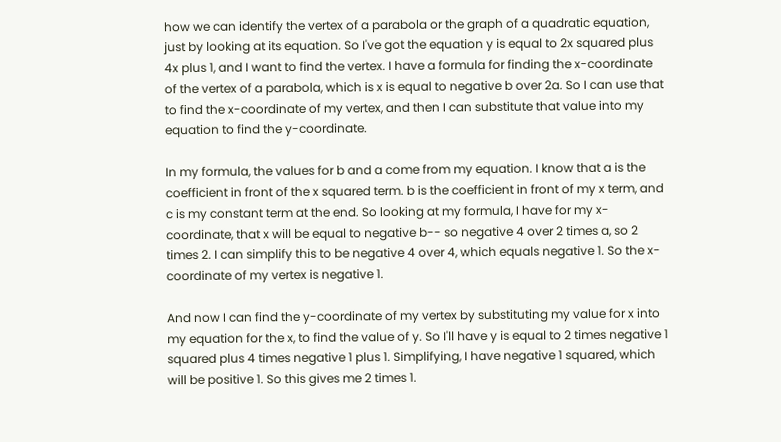how we can identify the vertex of a parabola or the graph of a quadratic equation, just by looking at its equation. So I've got the equation y is equal to 2x squared plus 4x plus 1, and I want to find the vertex. I have a formula for finding the x-coordinate of the vertex of a parabola, which is x is equal to negative b over 2a. So I can use that to find the x-coordinate of my vertex, and then I can substitute that value into my equation to find the y-coordinate.

In my formula, the values for b and a come from my equation. I know that a is the coefficient in front of the x squared term. b is the coefficient in front of my x term, and c is my constant term at the end. So looking at my formula, I have for my x-coordinate, that x will be equal to negative b-- so negative 4 over 2 times a, so 2 times 2. I can simplify this to be negative 4 over 4, which equals negative 1. So the x-coordinate of my vertex is negative 1.

And now I can find the y-coordinate of my vertex by substituting my value for x into my equation for the x, to find the value of y. So I'll have y is equal to 2 times negative 1 squared plus 4 times negative 1 plus 1. Simplifying, I have negative 1 squared, which will be positive 1. So this gives me 2 times 1.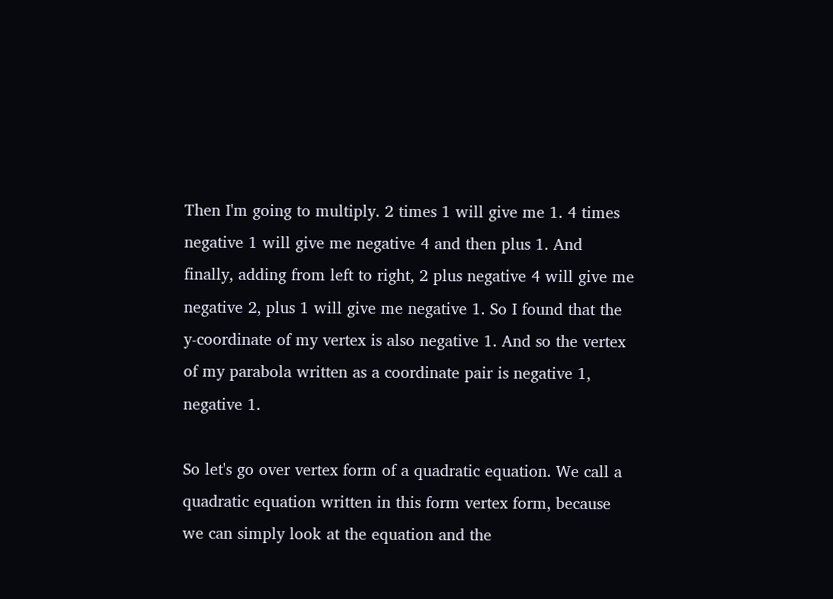Then I'm going to multiply. 2 times 1 will give me 1. 4 times negative 1 will give me negative 4 and then plus 1. And finally, adding from left to right, 2 plus negative 4 will give me negative 2, plus 1 will give me negative 1. So I found that the y-coordinate of my vertex is also negative 1. And so the vertex of my parabola written as a coordinate pair is negative 1, negative 1.

So let's go over vertex form of a quadratic equation. We call a quadratic equation written in this form vertex form, because we can simply look at the equation and the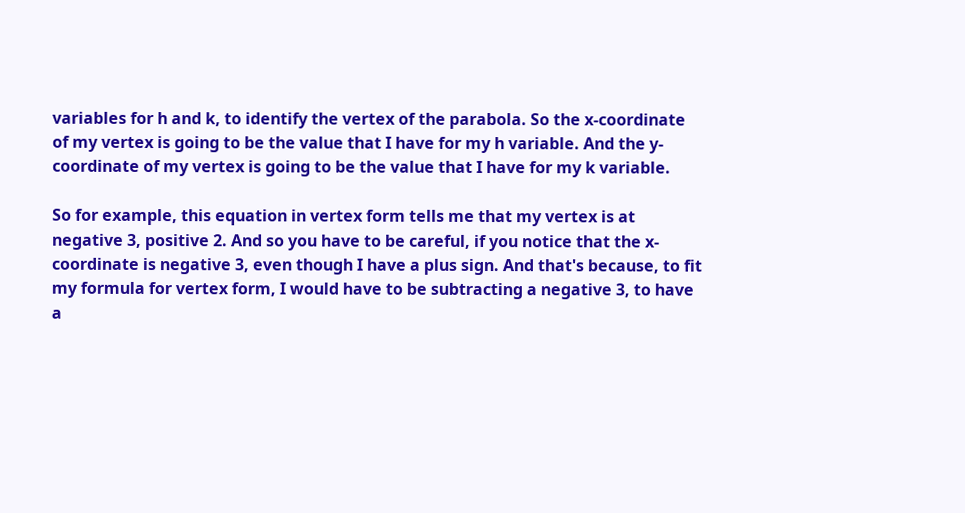variables for h and k, to identify the vertex of the parabola. So the x-coordinate of my vertex is going to be the value that I have for my h variable. And the y-coordinate of my vertex is going to be the value that I have for my k variable.

So for example, this equation in vertex form tells me that my vertex is at negative 3, positive 2. And so you have to be careful, if you notice that the x-coordinate is negative 3, even though I have a plus sign. And that's because, to fit my formula for vertex form, I would have to be subtracting a negative 3, to have a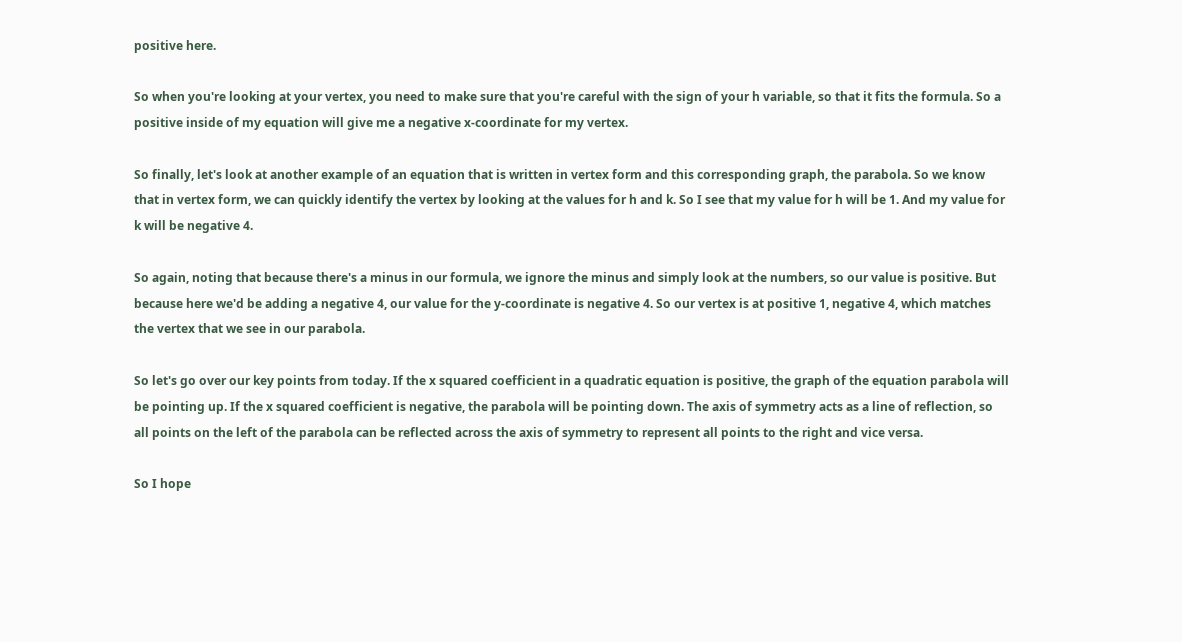positive here.

So when you're looking at your vertex, you need to make sure that you're careful with the sign of your h variable, so that it fits the formula. So a positive inside of my equation will give me a negative x-coordinate for my vertex.

So finally, let's look at another example of an equation that is written in vertex form and this corresponding graph, the parabola. So we know that in vertex form, we can quickly identify the vertex by looking at the values for h and k. So I see that my value for h will be 1. And my value for k will be negative 4.

So again, noting that because there's a minus in our formula, we ignore the minus and simply look at the numbers, so our value is positive. But because here we'd be adding a negative 4, our value for the y-coordinate is negative 4. So our vertex is at positive 1, negative 4, which matches the vertex that we see in our parabola.

So let's go over our key points from today. If the x squared coefficient in a quadratic equation is positive, the graph of the equation parabola will be pointing up. If the x squared coefficient is negative, the parabola will be pointing down. The axis of symmetry acts as a line of reflection, so all points on the left of the parabola can be reflected across the axis of symmetry to represent all points to the right and vice versa.

So I hope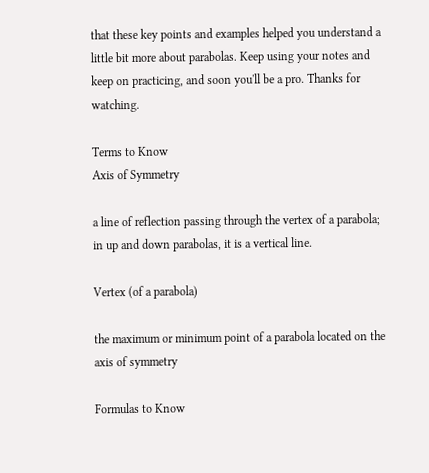that these key points and examples helped you understand a little bit more about parabolas. Keep using your notes and keep on practicing, and soon you'll be a pro. Thanks for watching.

Terms to Know
Axis of Symmetry

a line of reflection passing through the vertex of a parabola; in up and down parabolas, it is a vertical line.

Vertex (of a parabola)

the maximum or minimum point of a parabola located on the axis of symmetry

Formulas to Know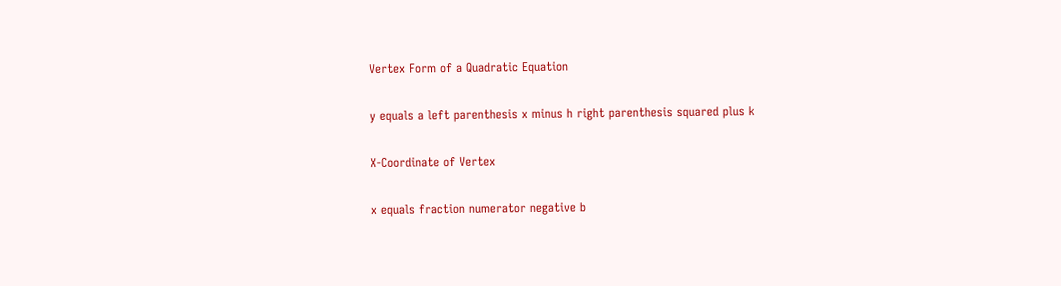Vertex Form of a Quadratic Equation

y equals a left parenthesis x minus h right parenthesis squared plus k

X-Coordinate of Vertex

x equals fraction numerator negative b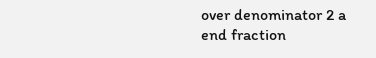over denominator 2 a end fraction